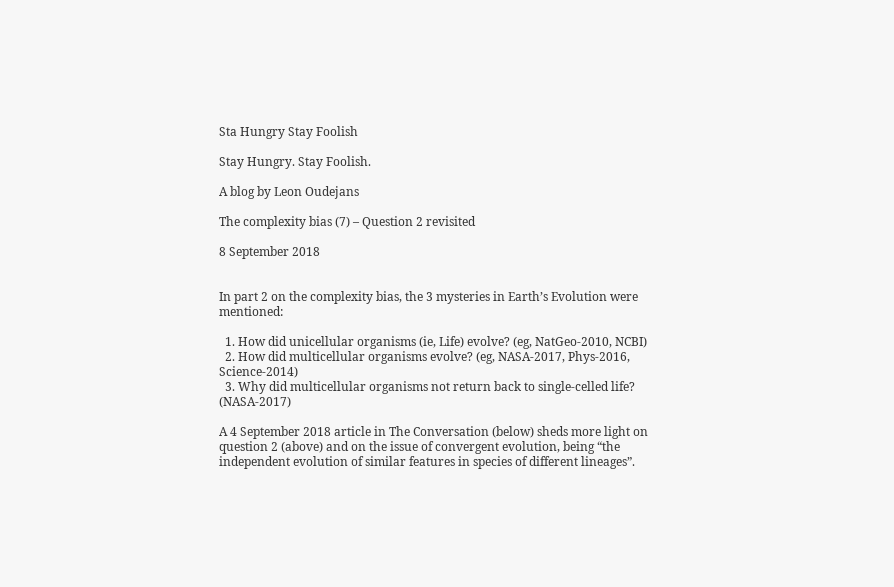Sta Hungry Stay Foolish

Stay Hungry. Stay Foolish.

A blog by Leon Oudejans

The complexity bias (7) – Question 2 revisited

8 September 2018


In part 2 on the complexity bias, the 3 mysteries in Earth’s Evolution were mentioned:

  1. How did unicellular organisms (ie, Life) evolve? (eg, NatGeo-2010, NCBI)
  2. How did multicellular organisms evolve? (eg, NASA-2017, Phys-2016, Science-2014)
  3. Why did multicellular organisms not return back to single-celled life? (NASA-2017)

A 4 September 2018 article in The Conversation (below) sheds more light on question 2 (above) and on the issue of convergent evolution, being “the independent evolution of similar features in species of different lineages”.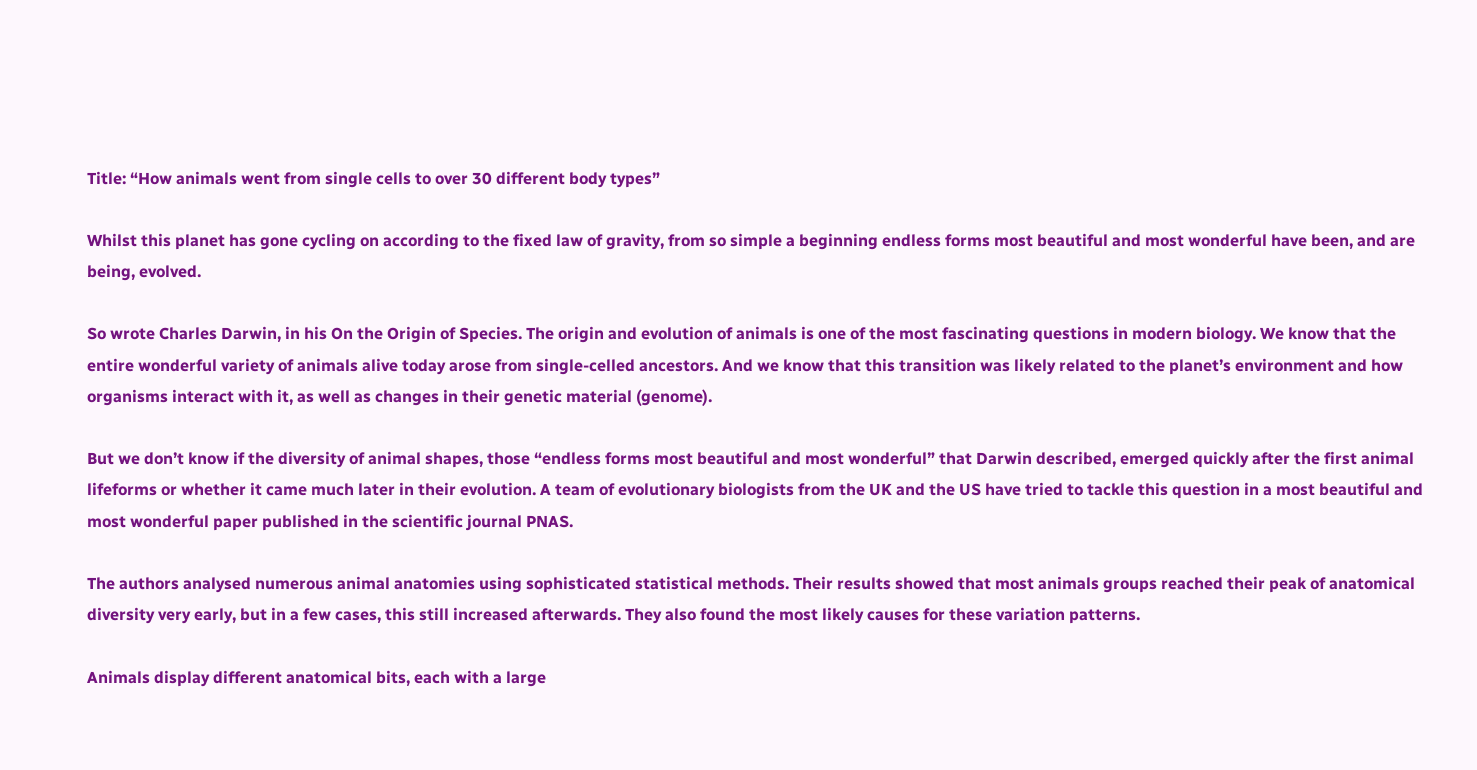Title: “How animals went from single cells to over 30 different body types”

Whilst this planet has gone cycling on according to the fixed law of gravity, from so simple a beginning endless forms most beautiful and most wonderful have been, and are being, evolved.

So wrote Charles Darwin, in his On the Origin of Species. The origin and evolution of animals is one of the most fascinating questions in modern biology. We know that the entire wonderful variety of animals alive today arose from single-celled ancestors. And we know that this transition was likely related to the planet’s environment and how organisms interact with it, as well as changes in their genetic material (genome).

But we don’t know if the diversity of animal shapes, those “endless forms most beautiful and most wonderful” that Darwin described, emerged quickly after the first animal lifeforms or whether it came much later in their evolution. A team of evolutionary biologists from the UK and the US have tried to tackle this question in a most beautiful and most wonderful paper published in the scientific journal PNAS.

The authors analysed numerous animal anatomies using sophisticated statistical methods. Their results showed that most animals groups reached their peak of anatomical diversity very early, but in a few cases, this still increased afterwards. They also found the most likely causes for these variation patterns.

Animals display different anatomical bits, each with a large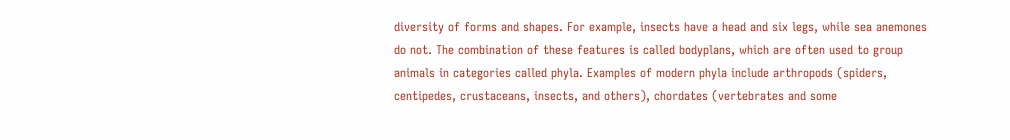diversity of forms and shapes. For example, insects have a head and six legs, while sea anemones do not. The combination of these features is called bodyplans, which are often used to group animals in categories called phyla. Examples of modern phyla include arthropods (spiders, centipedes, crustaceans, insects, and others), chordates (vertebrates and some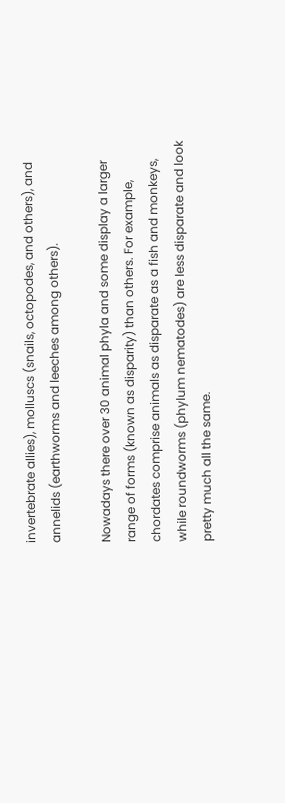invertebrate allies), molluscs (snails, octopodes, and others), and annelids (earthworms and leeches among others).

Nowadays there over 30 animal phyla and some display a larger range of forms (known as disparity) than others. For example, chordates comprise animals as disparate as a fish and monkeys, while roundworms (phylum nematodes) are less disparate and look pretty much all the same.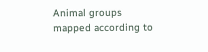Animal groups mapped according to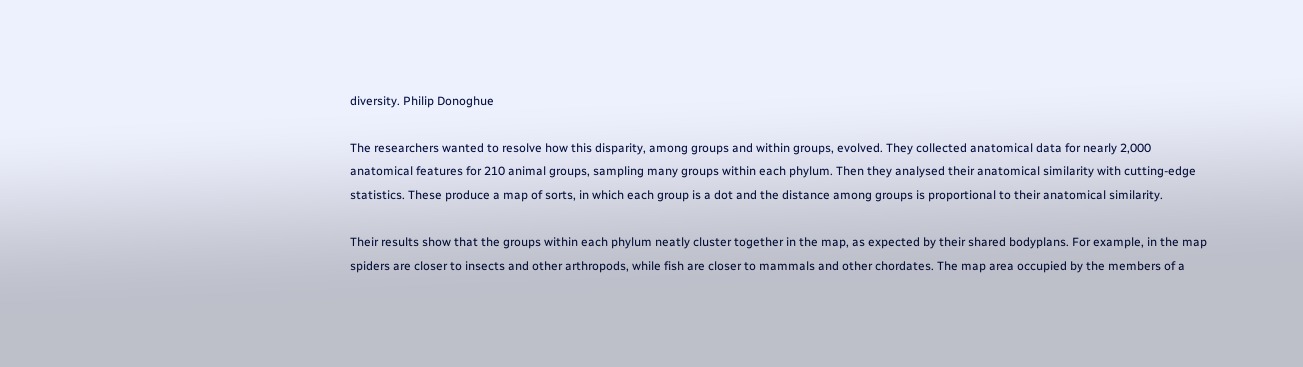diversity. Philip Donoghue

The researchers wanted to resolve how this disparity, among groups and within groups, evolved. They collected anatomical data for nearly 2,000 anatomical features for 210 animal groups, sampling many groups within each phylum. Then they analysed their anatomical similarity with cutting-edge statistics. These produce a map of sorts, in which each group is a dot and the distance among groups is proportional to their anatomical similarity.

Their results show that the groups within each phylum neatly cluster together in the map, as expected by their shared bodyplans. For example, in the map spiders are closer to insects and other arthropods, while fish are closer to mammals and other chordates. The map area occupied by the members of a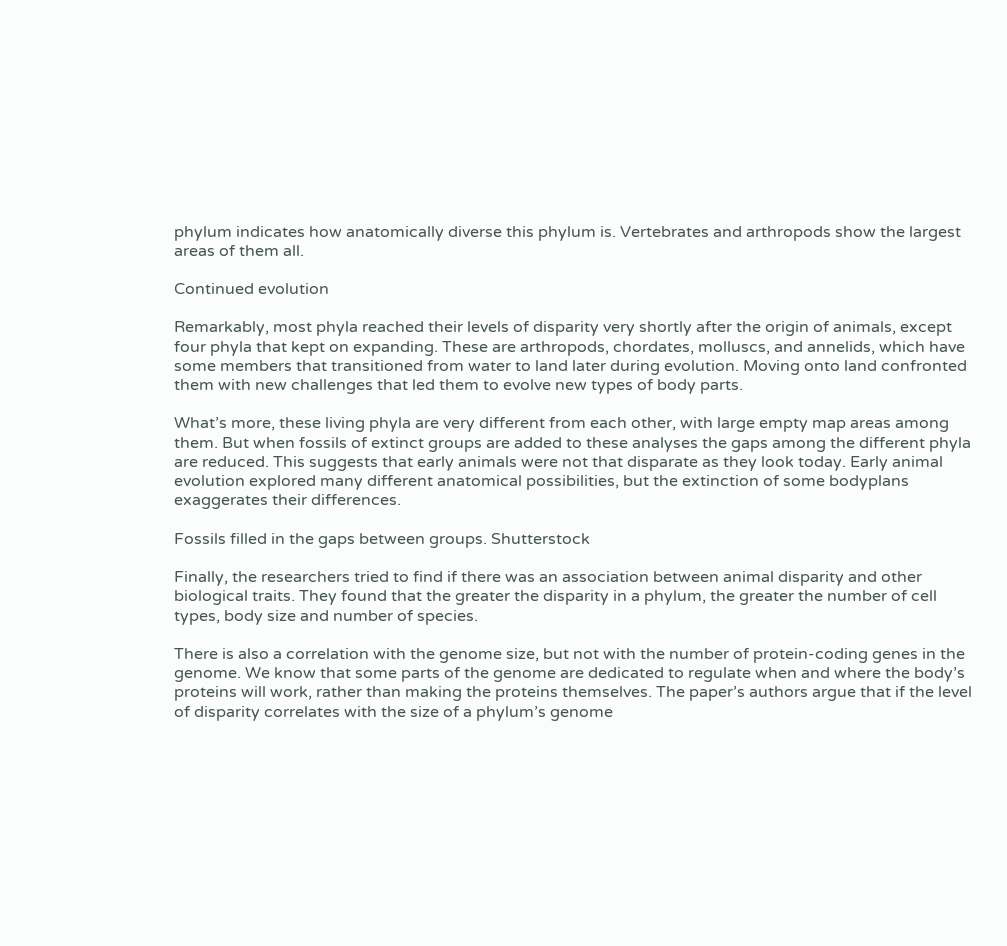phylum indicates how anatomically diverse this phylum is. Vertebrates and arthropods show the largest areas of them all.

Continued evolution

Remarkably, most phyla reached their levels of disparity very shortly after the origin of animals, except four phyla that kept on expanding. These are arthropods, chordates, molluscs, and annelids, which have some members that transitioned from water to land later during evolution. Moving onto land confronted them with new challenges that led them to evolve new types of body parts.

What’s more, these living phyla are very different from each other, with large empty map areas among them. But when fossils of extinct groups are added to these analyses the gaps among the different phyla are reduced. This suggests that early animals were not that disparate as they look today. Early animal evolution explored many different anatomical possibilities, but the extinction of some bodyplans exaggerates their differences.

Fossils filled in the gaps between groups. Shutterstock

Finally, the researchers tried to find if there was an association between animal disparity and other biological traits. They found that the greater the disparity in a phylum, the greater the number of cell types, body size and number of species.

There is also a correlation with the genome size, but not with the number of protein-coding genes in the genome. We know that some parts of the genome are dedicated to regulate when and where the body’s proteins will work, rather than making the proteins themselves. The paper’s authors argue that if the level of disparity correlates with the size of a phylum’s genome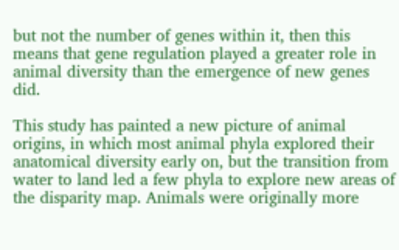but not the number of genes within it, then this means that gene regulation played a greater role in animal diversity than the emergence of new genes did.

This study has painted a new picture of animal origins, in which most animal phyla explored their anatomical diversity early on, but the transition from water to land led a few phyla to explore new areas of the disparity map. Animals were originally more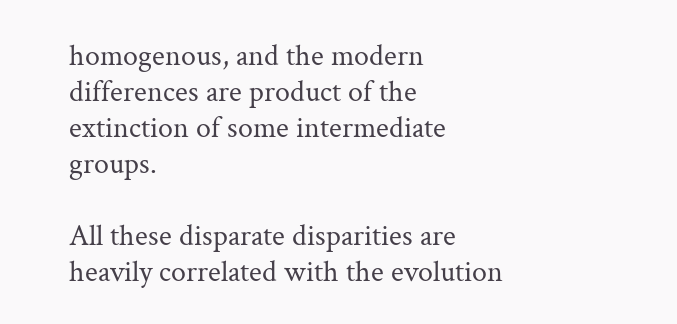homogenous, and the modern differences are product of the extinction of some intermediate groups.

All these disparate disparities are heavily correlated with the evolution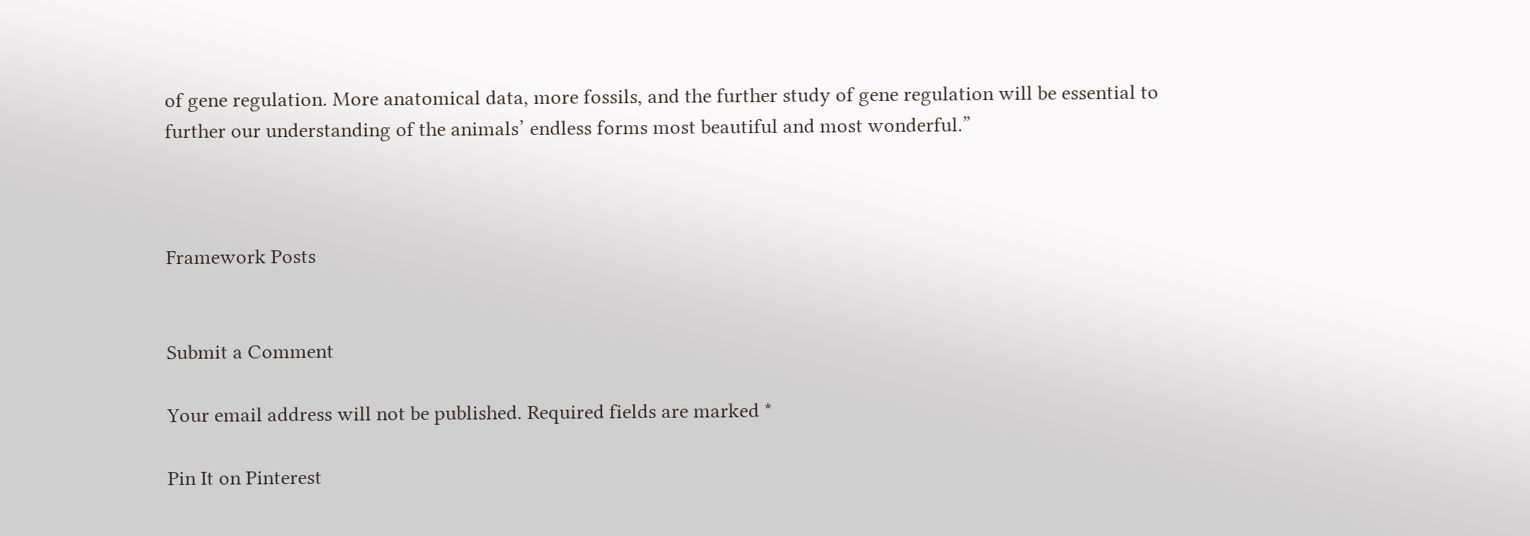of gene regulation. More anatomical data, more fossils, and the further study of gene regulation will be essential to further our understanding of the animals’ endless forms most beautiful and most wonderful.”



Framework Posts


Submit a Comment

Your email address will not be published. Required fields are marked *

Pin It on Pinterest